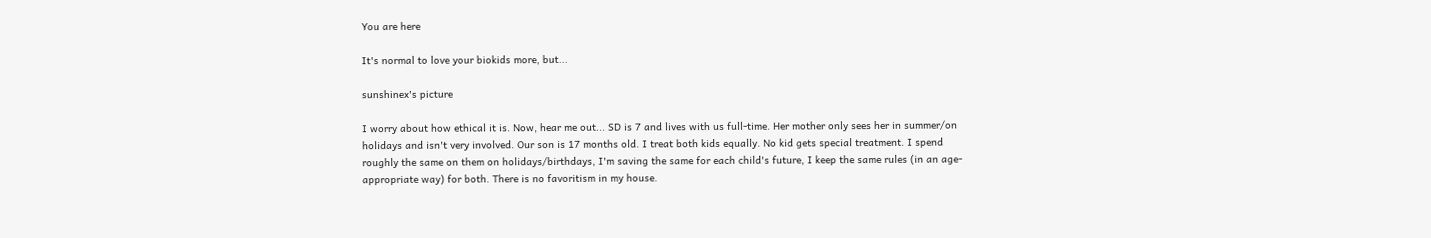You are here

It's normal to love your biokids more, but...

sunshinex's picture

I worry about how ethical it is. Now, hear me out... SD is 7 and lives with us full-time. Her mother only sees her in summer/on holidays and isn't very involved. Our son is 17 months old. I treat both kids equally. No kid gets special treatment. I spend roughly the same on them on holidays/birthdays, I'm saving the same for each child's future, I keep the same rules (in an age-appropriate way) for both. There is no favoritism in my house.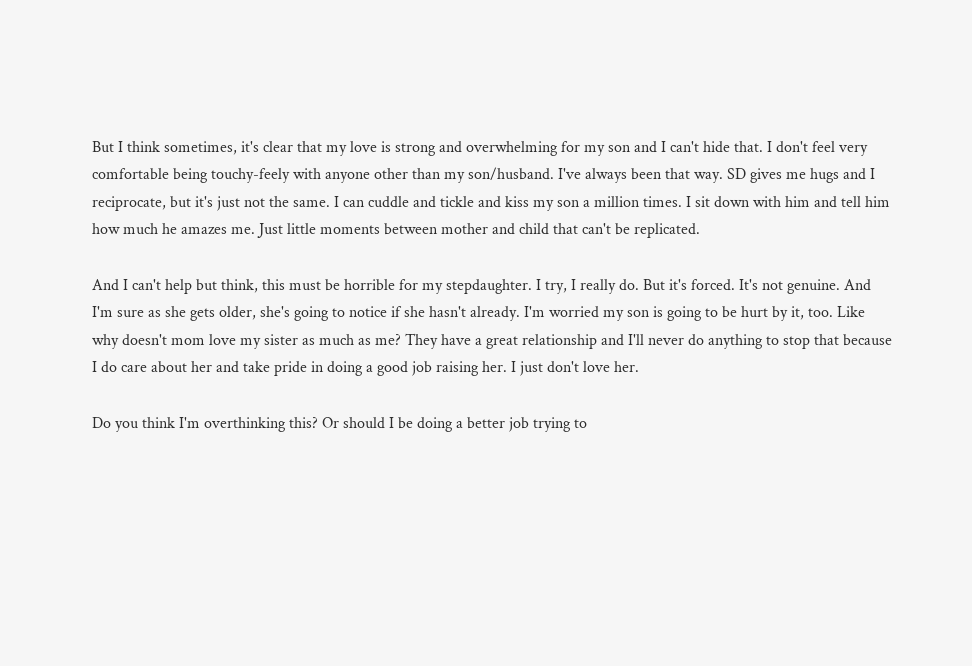But I think sometimes, it's clear that my love is strong and overwhelming for my son and I can't hide that. I don't feel very comfortable being touchy-feely with anyone other than my son/husband. I've always been that way. SD gives me hugs and I reciprocate, but it's just not the same. I can cuddle and tickle and kiss my son a million times. I sit down with him and tell him how much he amazes me. Just little moments between mother and child that can't be replicated.

And I can't help but think, this must be horrible for my stepdaughter. I try, I really do. But it's forced. It's not genuine. And I'm sure as she gets older, she's going to notice if she hasn't already. I'm worried my son is going to be hurt by it, too. Like why doesn't mom love my sister as much as me? They have a great relationship and I'll never do anything to stop that because I do care about her and take pride in doing a good job raising her. I just don't love her.

Do you think I'm overthinking this? Or should I be doing a better job trying to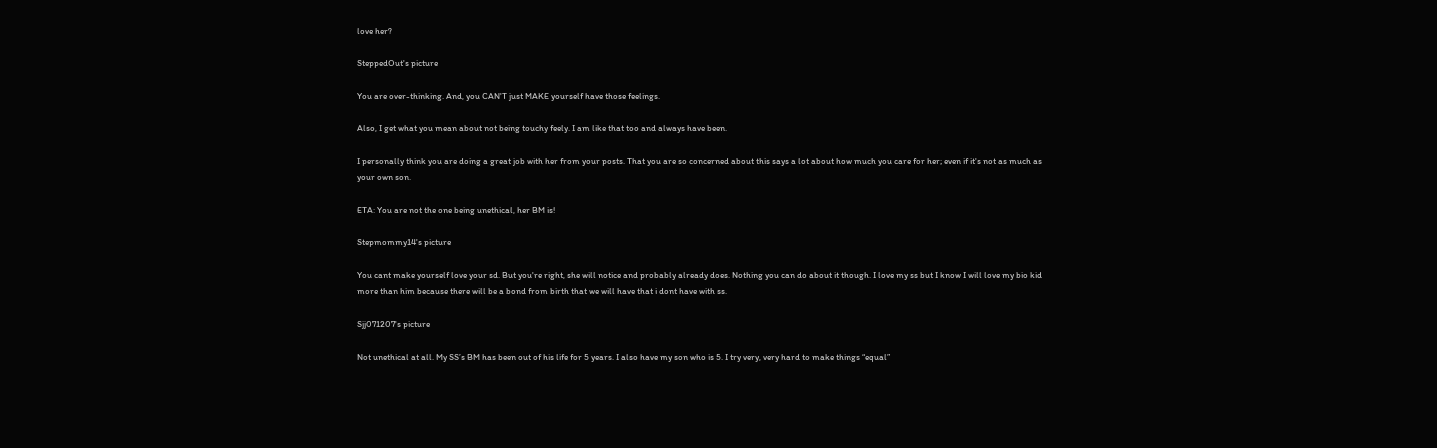love her?

SteppedOut's picture

You are over-thinking. And, you CAN'T just MAKE yourself have those feelings.

Also, I get what you mean about not being touchy feely. I am like that too and always have been.

I personally think you are doing a great job with her from your posts. That you are so concerned about this says a lot about how much you care for her; even if it's not as much as your own son.

ETA: You are not the one being unethical, her BM is!

Stepmommy14's picture

You cant make yourself love your sd. But you're right, she will notice and probably already does. Nothing you can do about it though. I love my ss but I know I will love my bio kid more than him because there will be a bond from birth that we will have that i dont have with ss.

Sjj071207's picture

Not unethical at all. My SS’s BM has been out of his life for 5 years. I also have my son who is 5. I try very, very hard to make things “equal”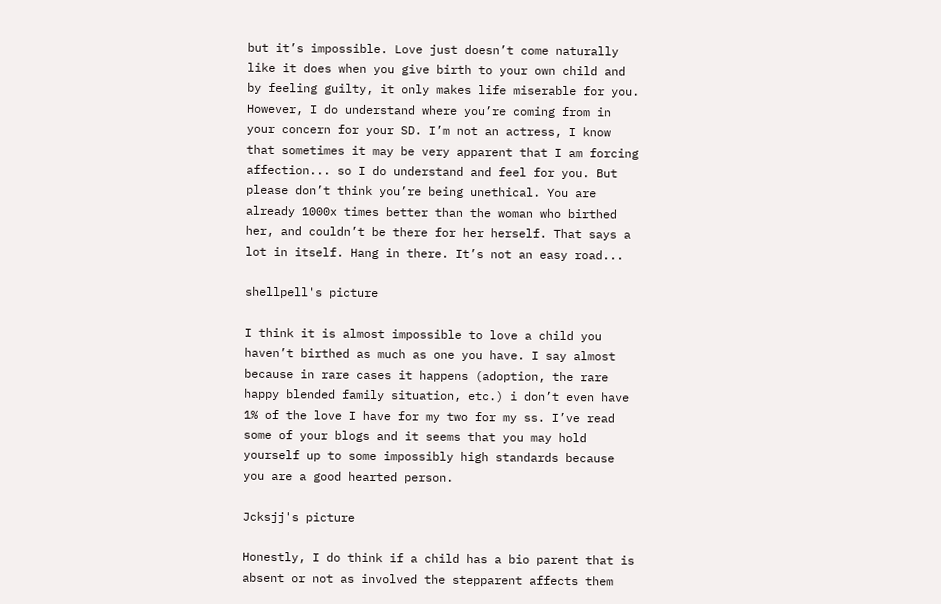but it’s impossible. Love just doesn’t come naturally like it does when you give birth to your own child and by feeling guilty, it only makes life miserable for you. However, I do understand where you’re coming from in your concern for your SD. I’m not an actress, I know that sometimes it may be very apparent that I am forcing affection... so I do understand and feel for you. But please don’t think you’re being unethical. You are already 1000x times better than the woman who birthed her, and couldn’t be there for her herself. That says a lot in itself. Hang in there. It’s not an easy road...

shellpell's picture

I think it is almost impossible to love a child you haven’t birthed as much as one you have. I say almost because in rare cases it happens (adoption, the rare happy blended family situation, etc.) i don’t even have 1% of the love I have for my two for my ss. I’ve read some of your blogs and it seems that you may hold yourself up to some impossibly high standards because you are a good hearted person.

Jcksjj's picture

Honestly, I do think if a child has a bio parent that is absent or not as involved the stepparent affects them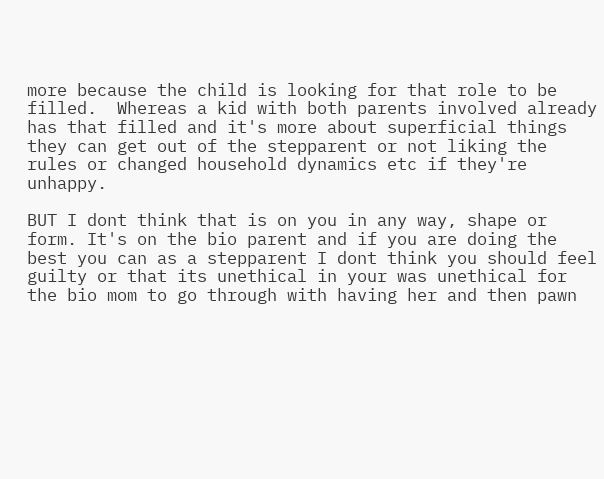more because the child is looking for that role to be filled.  Whereas a kid with both parents involved already has that filled and it's more about superficial things they can get out of the stepparent or not liking the rules or changed household dynamics etc if they're unhappy.

BUT I dont think that is on you in any way, shape or form. It's on the bio parent and if you are doing the best you can as a stepparent I dont think you should feel guilty or that its unethical in your was unethical for the bio mom to go through with having her and then pawn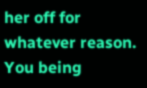her off for whatever reason. You being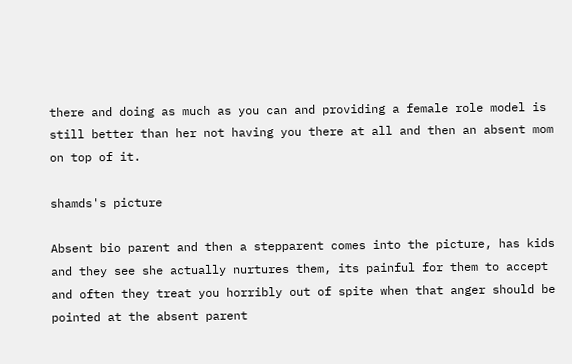there and doing as much as you can and providing a female role model is still better than her not having you there at all and then an absent mom on top of it.

shamds's picture

Absent bio parent and then a stepparent comes into the picture, has kids and they see she actually nurtures them, its painful for them to accept and often they treat you horribly out of spite when that anger should be pointed at the absent parent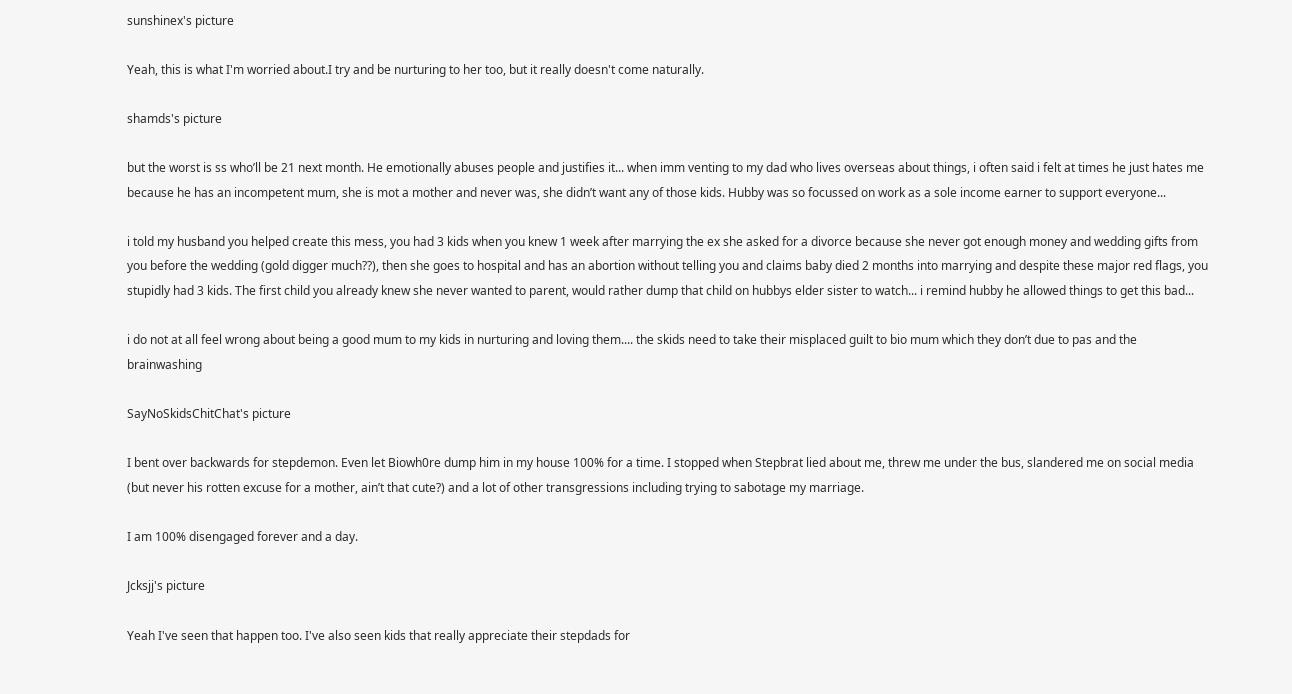sunshinex's picture

Yeah, this is what I'm worried about.I try and be nurturing to her too, but it really doesn't come naturally.

shamds's picture

but the worst is ss who’ll be 21 next month. He emotionally abuses people and justifies it... when imm venting to my dad who lives overseas about things, i often said i felt at times he just hates me because he has an incompetent mum, she is mot a mother and never was, she didn’t want any of those kids. Hubby was so focussed on work as a sole income earner to support everyone...

i told my husband you helped create this mess, you had 3 kids when you knew 1 week after marrying the ex she asked for a divorce because she never got enough money and wedding gifts from you before the wedding (gold digger much??), then she goes to hospital and has an abortion without telling you and claims baby died 2 months into marrying and despite these major red flags, you stupidly had 3 kids. The first child you already knew she never wanted to parent, would rather dump that child on hubbys elder sister to watch... i remind hubby he allowed things to get this bad...

i do not at all feel wrong about being a good mum to my kids in nurturing and loving them.... the skids need to take their misplaced guilt to bio mum which they don’t due to pas and the brainwashing

SayNoSkidsChitChat's picture

I bent over backwards for stepdemon. Even let Biowh0re dump him in my house 100% for a time. I stopped when Stepbrat lied about me, threw me under the bus, slandered me on social media (but never his rotten excuse for a mother, ain’t that cute?) and a lot of other transgressions including trying to sabotage my marriage.

I am 100% disengaged forever and a day.

Jcksjj's picture

Yeah I've seen that happen too. I've also seen kids that really appreciate their stepdads for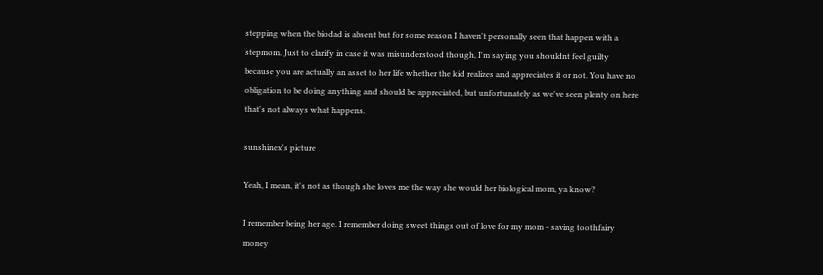stepping when the biodad is absent but for some reason I haven't personally seen that happen with a stepmom. Just to clarify in case it was misunderstood though, I'm saying you shouldnt feel guilty because you are actually an asset to her life whether the kid realizes and appreciates it or not. You have no obligation to be doing anything and should be appreciated, but unfortunately as we've seen plenty on here that's not always what happens.

sunshinex's picture

Yeah, I mean, it's not as though she loves me the way she would her biological mom, ya know?

I remember being her age. I remember doing sweet things out of love for my mom - saving toothfairy money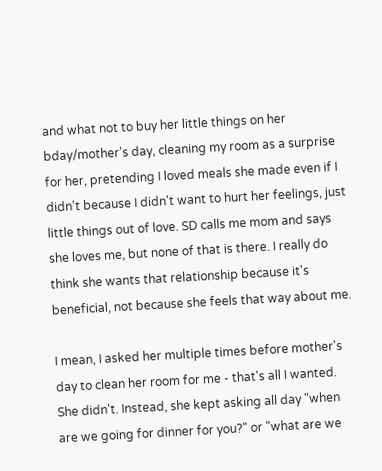and what not to buy her little things on her bday/mother's day, cleaning my room as a surprise for her, pretending I loved meals she made even if I didn't because I didn't want to hurt her feelings, just little things out of love. SD calls me mom and says she loves me, but none of that is there. I really do think she wants that relationship because it's beneficial, not because she feels that way about me.

I mean, I asked her multiple times before mother's day to clean her room for me - that's all I wanted. She didn't. Instead, she kept asking all day "when are we going for dinner for you?" or "what are we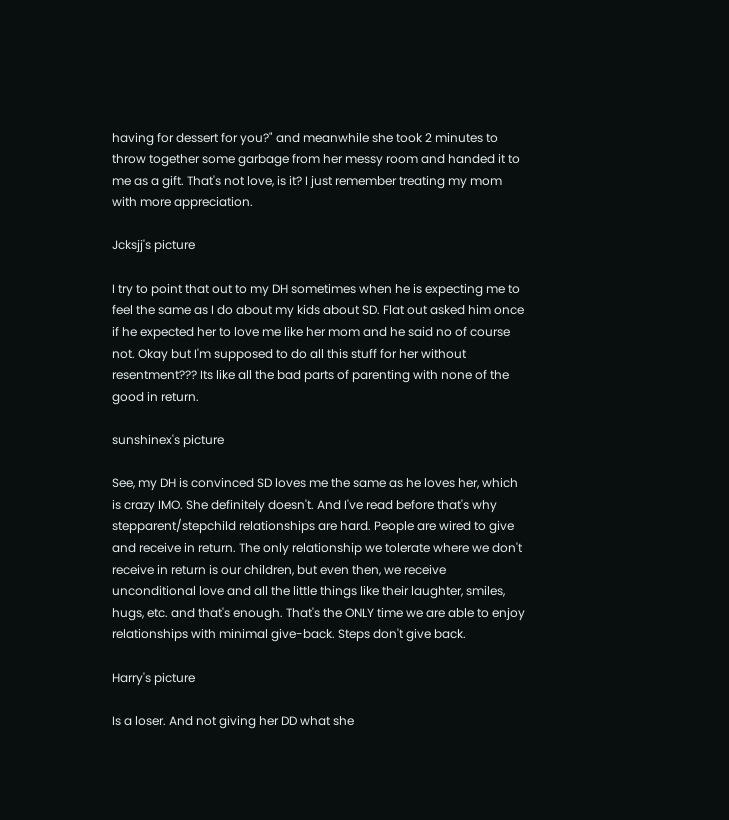having for dessert for you?" and meanwhile she took 2 minutes to throw together some garbage from her messy room and handed it to me as a gift. That's not love, is it? I just remember treating my mom with more appreciation.

Jcksjj's picture

I try to point that out to my DH sometimes when he is expecting me to feel the same as I do about my kids about SD. Flat out asked him once if he expected her to love me like her mom and he said no of course not. Okay but I'm supposed to do all this stuff for her without resentment??? Its like all the bad parts of parenting with none of the good in return.

sunshinex's picture

See, my DH is convinced SD loves me the same as he loves her, which is crazy IMO. She definitely doesn't. And I've read before that's why stepparent/stepchild relationships are hard. People are wired to give and receive in return. The only relationship we tolerate where we don't receive in return is our children, but even then, we receive unconditional love and all the little things like their laughter, smiles, hugs, etc. and that's enough. That's the ONLY time we are able to enjoy relationships with minimal give-back. Steps don't give back.

Harry's picture

Is a loser. And not giving her DD what she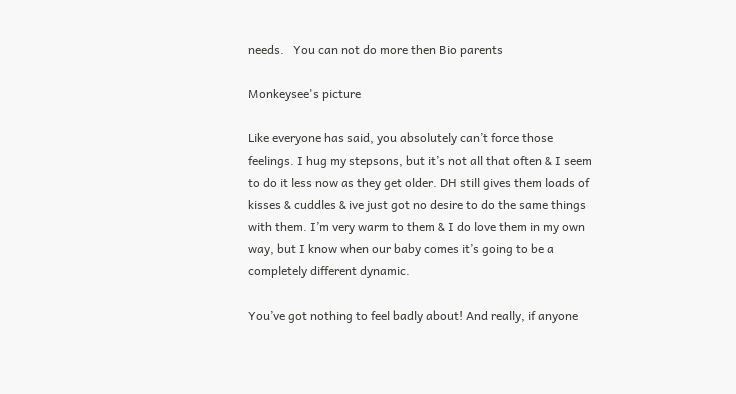needs.   You can not do more then Bio parents

Monkeysee's picture

Like everyone has said, you absolutely can’t force those feelings. I hug my stepsons, but it’s not all that often & I seem to do it less now as they get older. DH still gives them loads of kisses & cuddles & ive just got no desire to do the same things with them. I’m very warm to them & I do love them in my own way, but I know when our baby comes it’s going to be a completely different dynamic.

You’ve got nothing to feel badly about! And really, if anyone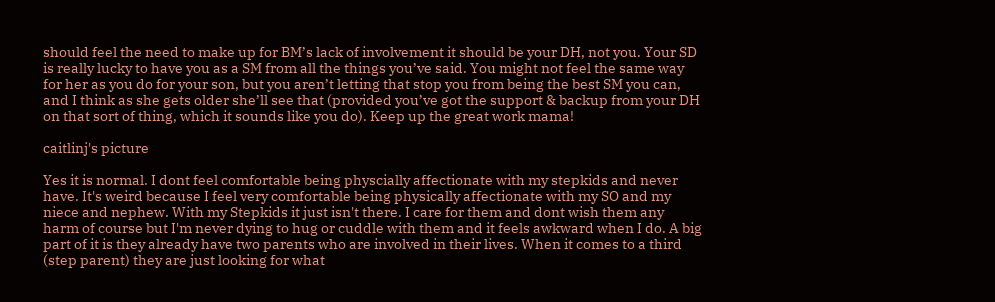should feel the need to make up for BM’s lack of involvement it should be your DH, not you. Your SD is really lucky to have you as a SM from all the things you’ve said. You might not feel the same way for her as you do for your son, but you aren’t letting that stop you from being the best SM you can, and I think as she gets older she’ll see that (provided you’ve got the support & backup from your DH on that sort of thing, which it sounds like you do). Keep up the great work mama!

caitlinj's picture

Yes it is normal. I dont feel comfortable being physcially affectionate with my stepkids and never have. It's weird because I feel very comfortable being physically affectionate with my SO and my niece and nephew. With my Stepkids it just isn't there. I care for them and dont wish them any harm of course but I'm never dying to hug or cuddle with them and it feels awkward when I do. A big part of it is they already have two parents who are involved in their lives. When it comes to a third (step parent) they are just looking for what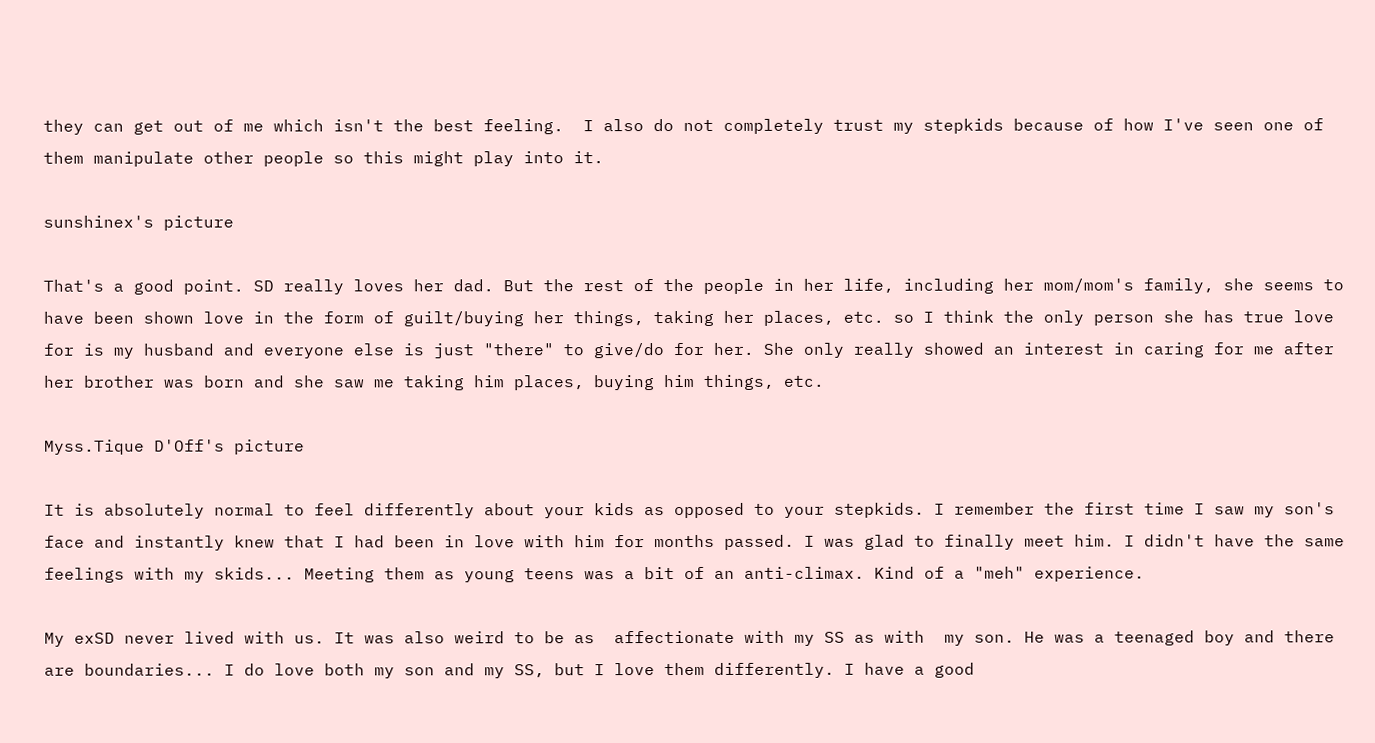they can get out of me which isn't the best feeling.  I also do not completely trust my stepkids because of how I've seen one of them manipulate other people so this might play into it.

sunshinex's picture

That's a good point. SD really loves her dad. But the rest of the people in her life, including her mom/mom's family, she seems to have been shown love in the form of guilt/buying her things, taking her places, etc. so I think the only person she has true love for is my husband and everyone else is just "there" to give/do for her. She only really showed an interest in caring for me after her brother was born and she saw me taking him places, buying him things, etc.

Myss.Tique D'Off's picture

It is absolutely normal to feel differently about your kids as opposed to your stepkids. I remember the first time I saw my son's face and instantly knew that I had been in love with him for months passed. I was glad to finally meet him. I didn't have the same feelings with my skids... Meeting them as young teens was a bit of an anti-climax. Kind of a "meh" experience.

My exSD never lived with us. It was also weird to be as  affectionate with my SS as with  my son. He was a teenaged boy and there are boundaries... I do love both my son and my SS, but I love them differently. I have a good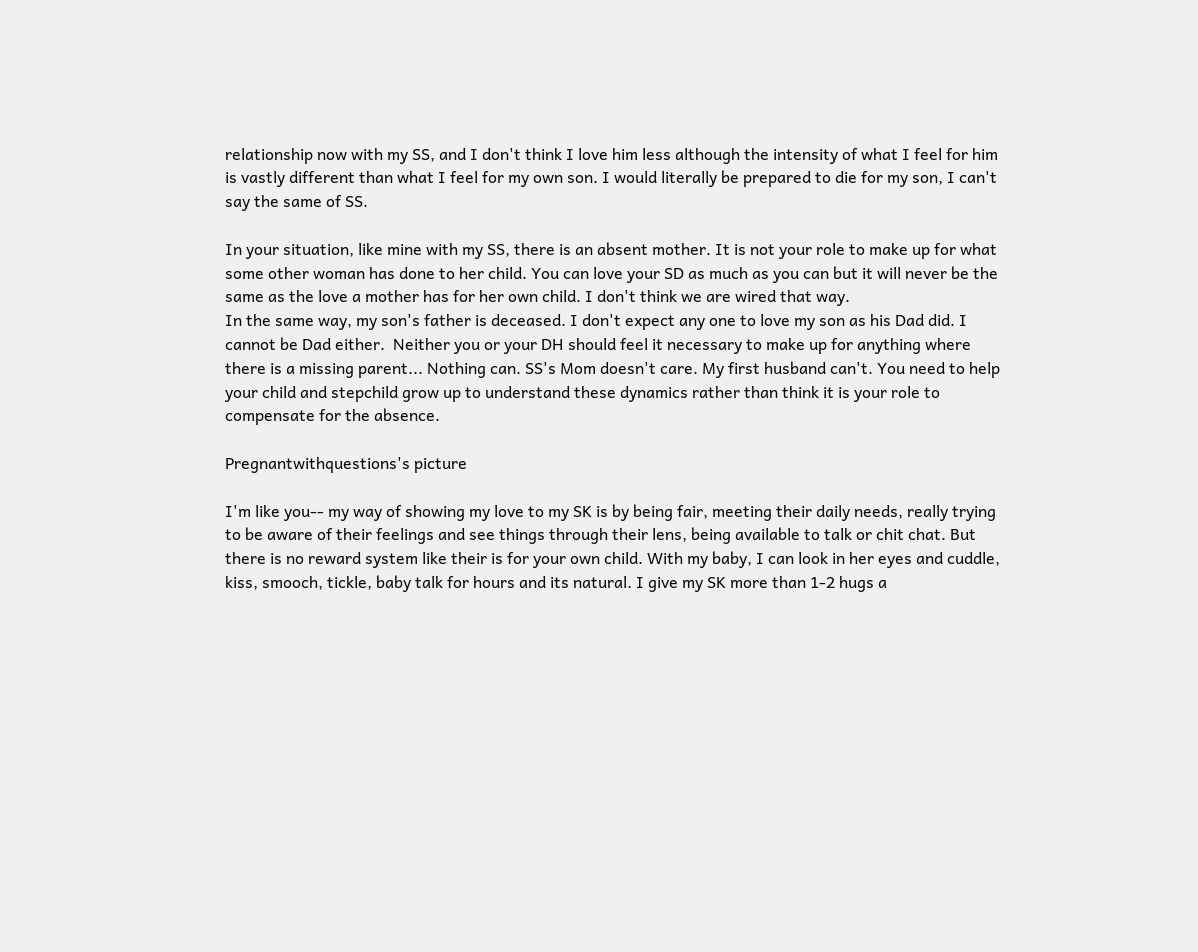relationship now with my SS, and I don't think I love him less although the intensity of what I feel for him is vastly different than what I feel for my own son. I would literally be prepared to die for my son, I can't say the same of SS.

In your situation, like mine with my SS, there is an absent mother. It is not your role to make up for what some other woman has done to her child. You can love your SD as much as you can but it will never be the same as the love a mother has for her own child. I don't think we are wired that way.
In the same way, my son's father is deceased. I don't expect any one to love my son as his Dad did. I cannot be Dad either.  Neither you or your DH should feel it necessary to make up for anything where there is a missing parent... Nothing can. SS's Mom doesn't care. My first husband can't. You need to help your child and stepchild grow up to understand these dynamics rather than think it is your role to compensate for the absence.

Pregnantwithquestions's picture

I'm like you-- my way of showing my love to my SK is by being fair, meeting their daily needs, really trying to be aware of their feelings and see things through their lens, being available to talk or chit chat. But there is no reward system like their is for your own child. With my baby, I can look in her eyes and cuddle, kiss, smooch, tickle, baby talk for hours and its natural. I give my SK more than 1-2 hugs a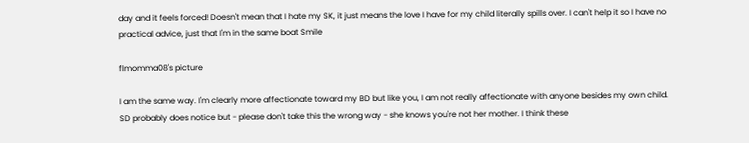day and it feels forced! Doesn't mean that I hate my SK, it just means the love I have for my child literally spills over. I can't help it so I have no practical advice, just that I'm in the same boat Smile

flmomma08's picture

I am the same way. I'm clearly more affectionate toward my BD but like you, I am not really affectionate with anyone besides my own child. SD probably does notice but - please don't take this the wrong way - she knows you're not her mother. I think these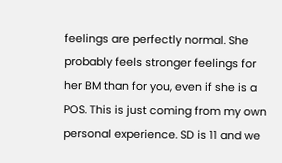feelings are perfectly normal. She probably feels stronger feelings for her BM than for you, even if she is a POS. This is just coming from my own personal experience. SD is 11 and we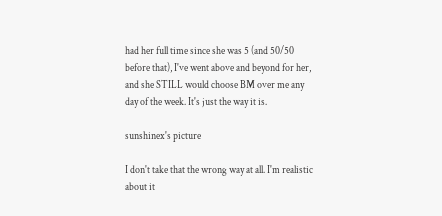had her full time since she was 5 (and 50/50 before that), I've went above and beyond for her, and she STILL would choose BM over me any day of the week. It's just the way it is.

sunshinex's picture

I don't take that the wrong way at all. I'm realistic about it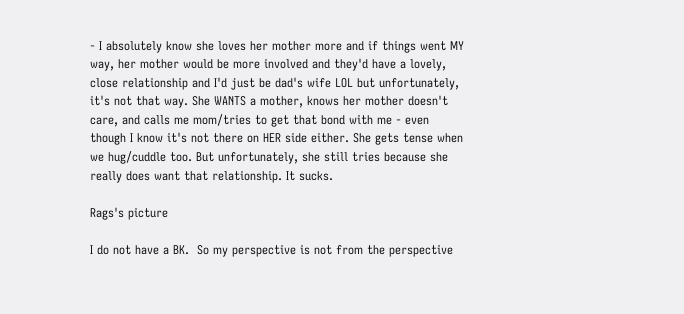- I absolutely know she loves her mother more and if things went MY way, her mother would be more involved and they'd have a lovely, close relationship and I'd just be dad's wife LOL but unfortunately, it's not that way. She WANTS a mother, knows her mother doesn't care, and calls me mom/tries to get that bond with me - even though I know it's not there on HER side either. She gets tense when we hug/cuddle too. But unfortunately, she still tries because she really does want that relationship. It sucks.

Rags's picture

I do not have a BK.  So my perspective is not from the perspective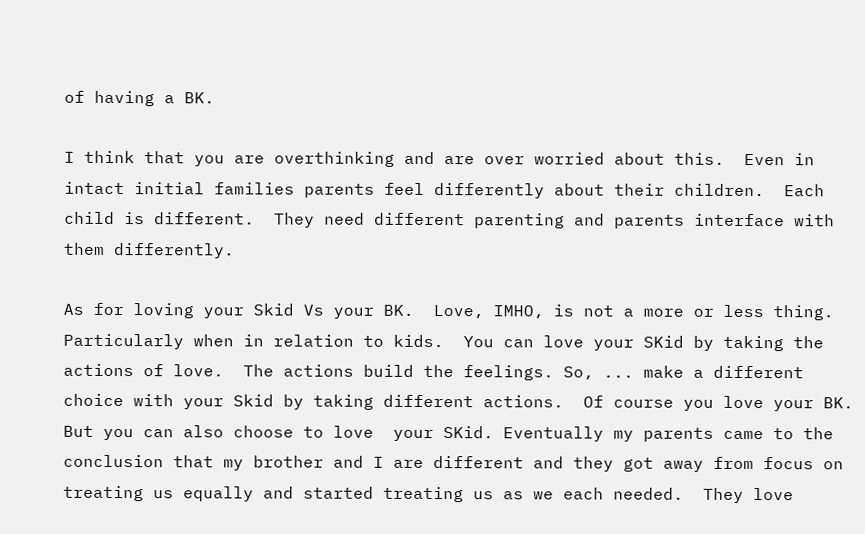of having a BK.

I think that you are overthinking and are over worried about this.  Even in intact initial families parents feel differently about their children.  Each child is different.  They need different parenting and parents interface with them differently.

As for loving your Skid Vs your BK.  Love, IMHO, is not a more or less thing.  Particularly when in relation to kids.  You can love your SKid by taking the actions of love.  The actions build the feelings. So, ... make a different choice with your Skid by taking different actions.  Of course you love your BK.  But you can also choose to love  your SKid. Eventually my parents came to the conclusion that my brother and I are different and they got away from focus on treating us equally and started treating us as we each needed.  They love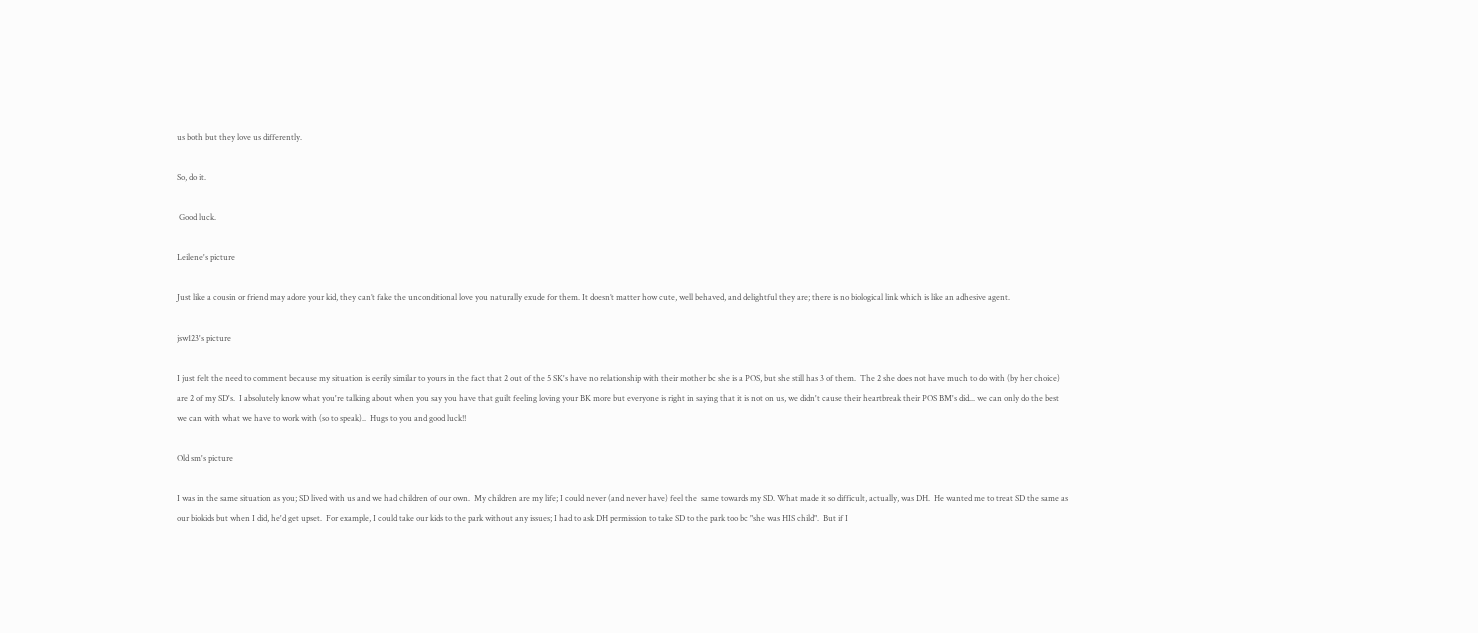us both but they love us differently.

So, do it.

 Good luck.

Leilene's picture

Just like a cousin or friend may adore your kid, they can’t fake the unconditional love you naturally exude for them. It doesn’t matter how cute, well behaved, and delightful they are; there is no biological link which is like an adhesive agent.

jsw123's picture

I just felt the need to comment because my situation is eerily similar to yours in the fact that 2 out of the 5 SK's have no relationship with their mother bc she is a POS, but she still has 3 of them.  The 2 she does not have much to do with (by her choice) are 2 of my SD's.  I absolutely know what you're talking about when you say you have that guilt feeling loving your BK more but everyone is right in saying that it is not on us, we didn't cause their heartbreak their POS BM's did... we can only do the best we can with what we have to work with (so to speak)..  Hugs to you and good luck!!

Old sm's picture

I was in the same situation as you; SD lived with us and we had children of our own.  My children are my life; I could never (and never have) feel the  same towards my SD. What made it so difficult, actually, was DH.  He wanted me to treat SD the same as our biokids but when I did, he'd get upset.  For example, I could take our kids to the park without any issues; I had to ask DH permission to take SD to the park too bc "she was HIS child".  But if I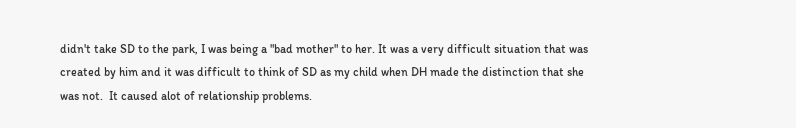didn't take SD to the park, I was being a "bad mother" to her. It was a very difficult situation that was created by him and it was difficult to think of SD as my child when DH made the distinction that she was not.  It caused alot of relationship problems.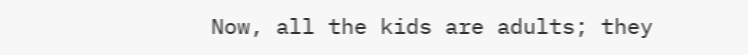Now, all the kids are adults; they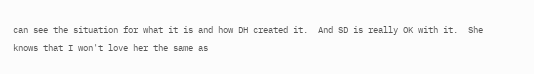can see the situation for what it is and how DH created it.  And SD is really OK with it.  She knows that I won't love her the same as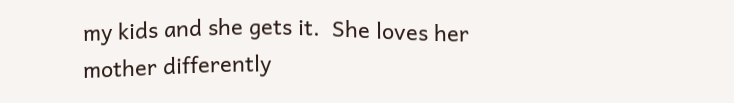my kids and she gets it.  She loves her mother differently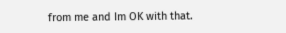from me and Im OK with that.